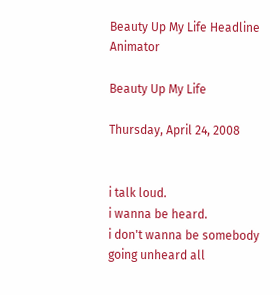Beauty Up My Life Headline Animator

Beauty Up My Life

Thursday, April 24, 2008


i talk loud.
i wanna be heard.
i don't wanna be somebody going unheard all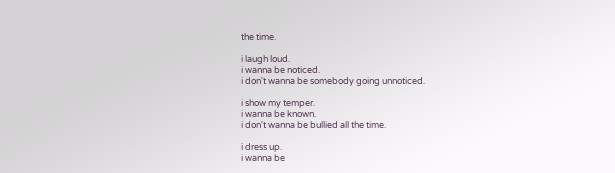the time.

i laugh loud.
i wanna be noticed.
i don't wanna be somebody going unnoticed.

i show my temper.
i wanna be known.
i don't wanna be bullied all the time.

i dress up.
i wanna be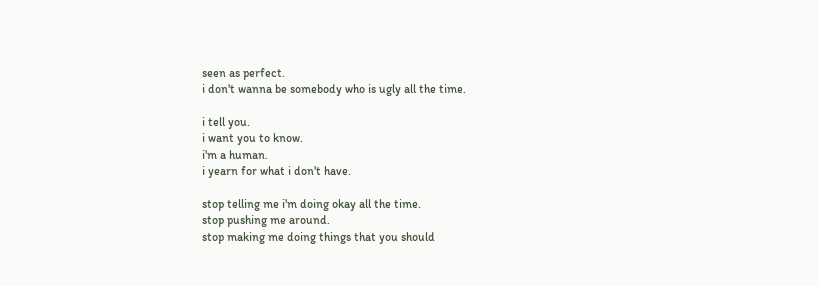seen as perfect.
i don't wanna be somebody who is ugly all the time.

i tell you.
i want you to know.
i'm a human.
i yearn for what i don't have.

stop telling me i'm doing okay all the time.
stop pushing me around.
stop making me doing things that you should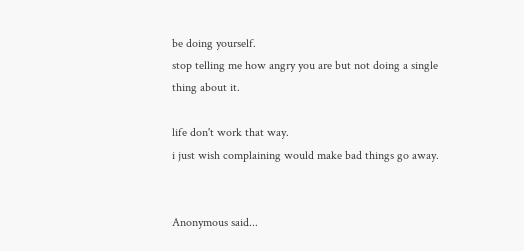be doing yourself.
stop telling me how angry you are but not doing a single thing about it.

life don't work that way.
i just wish complaining would make bad things go away.


Anonymous said...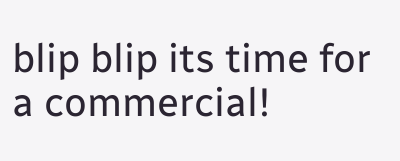blip blip its time for a commercial!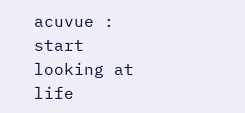acuvue : start looking at life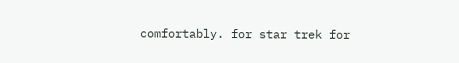comfortably. for star trek for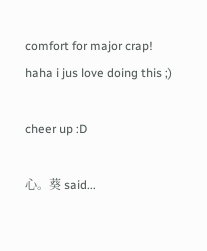comfort for major crap! haha i jus love doing this ;)

cheer up :D

心。葵 said...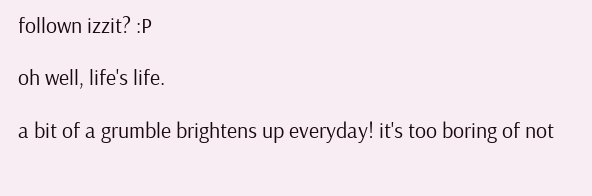follown izzit? :P

oh well, life's life.

a bit of a grumble brightens up everyday! it's too boring of not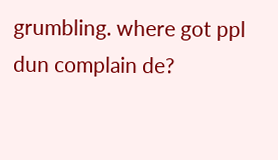grumbling. where got ppl dun complain de?